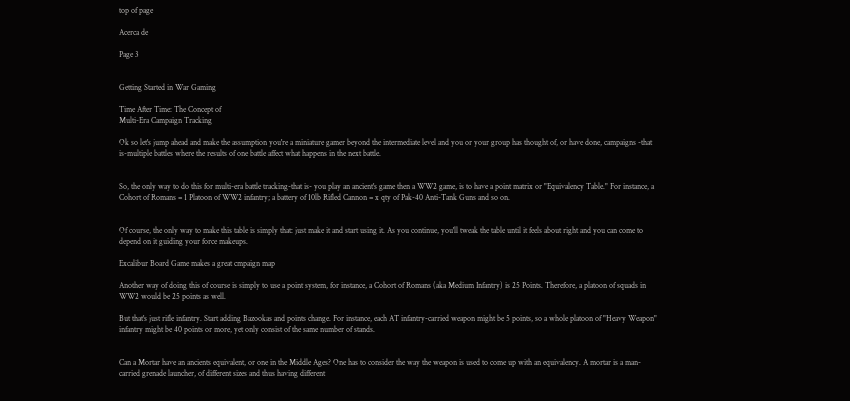top of page

Acerca de

Page 3


Getting Started in War Gaming

Time After Time: The Concept of
Multi-Era Campaign Tracking

Ok so let's jump ahead and make the assumption you're a miniature gamer beyond the intermediate level and you or your group has thought of, or have done, campaigns -that is-multiple battles where the results of one battle affect what happens in the next battle.


So, the only way to do this for multi-era battle tracking-that is- you play an ancient's game then a WW2 game, is to have a point matrix or "Equivalency Table." For instance, a Cohort of Romans = 1 Platoon of WW2 infantry; a battery of 10lb Rifled Cannon = x qty of Pak-40 Anti-Tank Guns and so on.


Of course, the only way to make this table is simply that: just make it and start using it. As you continue, you'll tweak the table until it feels about right and you can come to depend on it guiding your force makeups.

Excalibur Board Game makes a great cmpaign map

Another way of doing this of course is simply to use a point system, for instance, a Cohort of Romans (aka Medium Infantry) is 25 Points. Therefore, a platoon of squads in WW2 would be 25 points as well.

But that's just rifle infantry. Start adding Bazookas and points change. For instance, each AT infantry-carried weapon might be 5 points, so a whole platoon of "Heavy Weapon" infantry might be 40 points or more, yet only consist of the same number of stands.


Can a Mortar have an ancients equivalent, or one in the Middle Ages? One has to consider the way the weapon is used to come up with an equivalency. A mortar is a man-carried grenade launcher, of different sizes and thus having different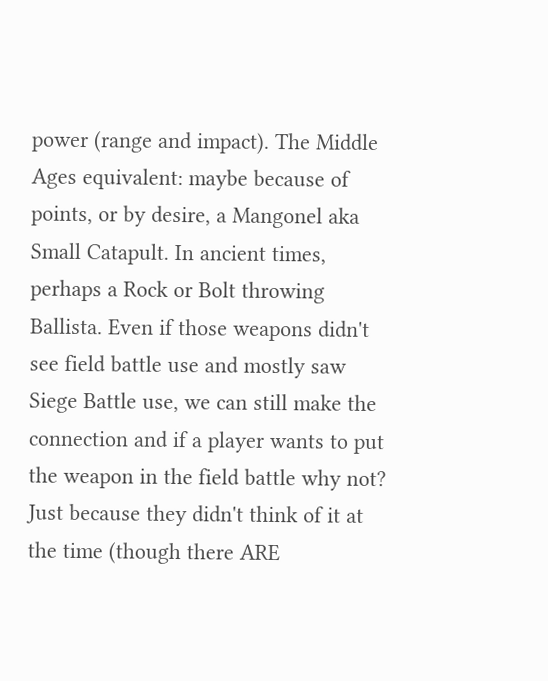power (range and impact). The Middle Ages equivalent: maybe because of points, or by desire, a Mangonel aka Small Catapult. In ancient times, perhaps a Rock or Bolt throwing Ballista. Even if those weapons didn't see field battle use and mostly saw Siege Battle use, we can still make the connection and if a player wants to put the weapon in the field battle why not? Just because they didn't think of it at the time (though there ARE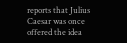reports that Julius Caesar was once offered the idea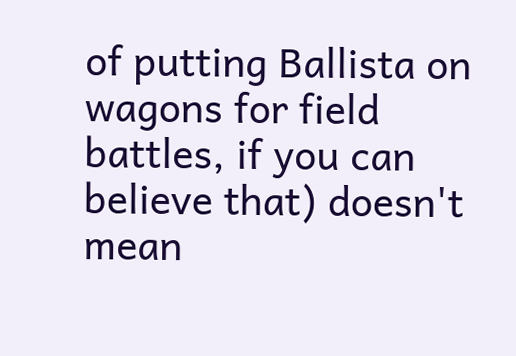of putting Ballista on wagons for field battles, if you can believe that) doesn't mean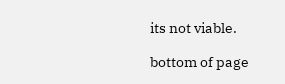its not viable.

bottom of page